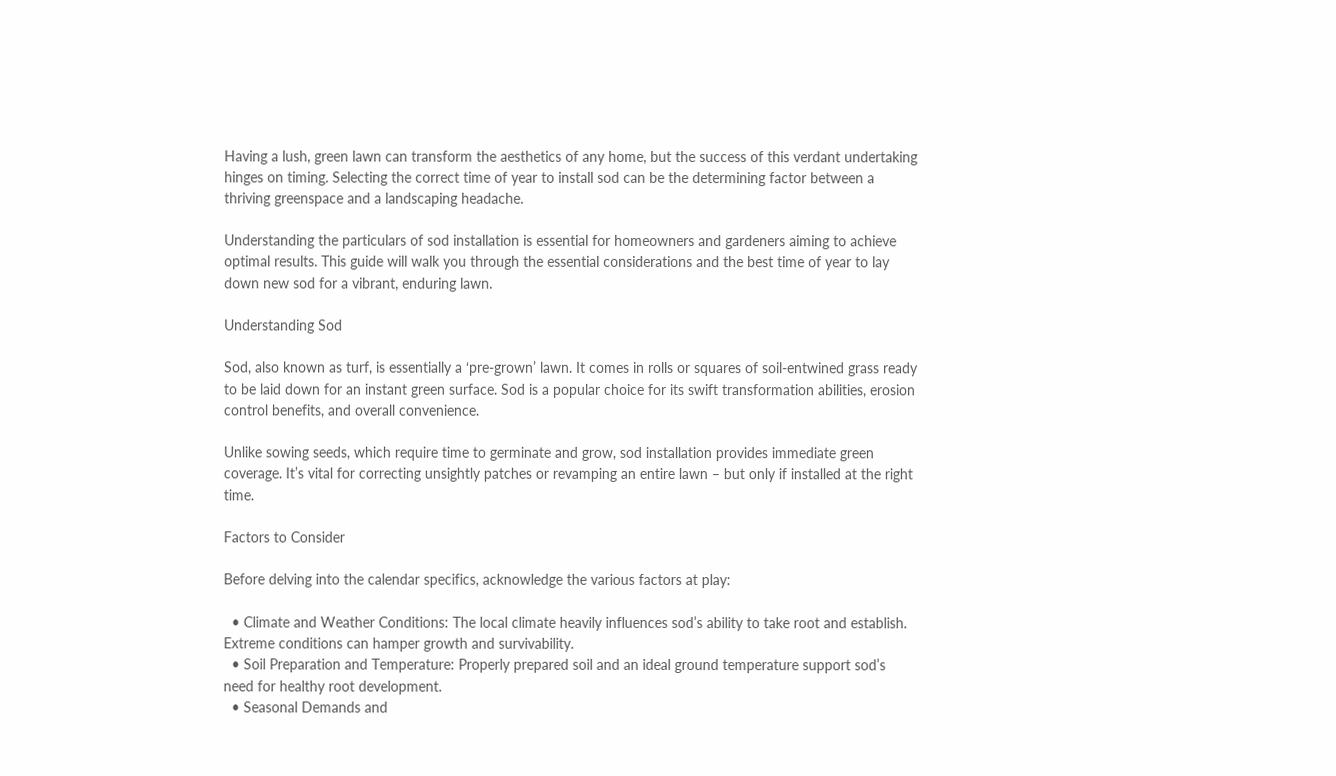Having a lush, green lawn can transform the aesthetics of any home, but the success of this verdant undertaking hinges on timing. Selecting the correct time of year to install sod can be the determining factor between a thriving greenspace and a landscaping headache.

Understanding the particulars of sod installation is essential for homeowners and gardeners aiming to achieve optimal results. This guide will walk you through the essential considerations and the best time of year to lay down new sod for a vibrant, enduring lawn.

Understanding Sod

Sod, also known as turf, is essentially a ‘pre-grown’ lawn. It comes in rolls or squares of soil-entwined grass ready to be laid down for an instant green surface. Sod is a popular choice for its swift transformation abilities, erosion control benefits, and overall convenience.

Unlike sowing seeds, which require time to germinate and grow, sod installation provides immediate green coverage. It’s vital for correcting unsightly patches or revamping an entire lawn – but only if installed at the right time.

Factors to Consider

Before delving into the calendar specifics, acknowledge the various factors at play:

  • Climate and Weather Conditions: The local climate heavily influences sod’s ability to take root and establish. Extreme conditions can hamper growth and survivability.
  • Soil Preparation and Temperature: Properly prepared soil and an ideal ground temperature support sod’s need for healthy root development.
  • Seasonal Demands and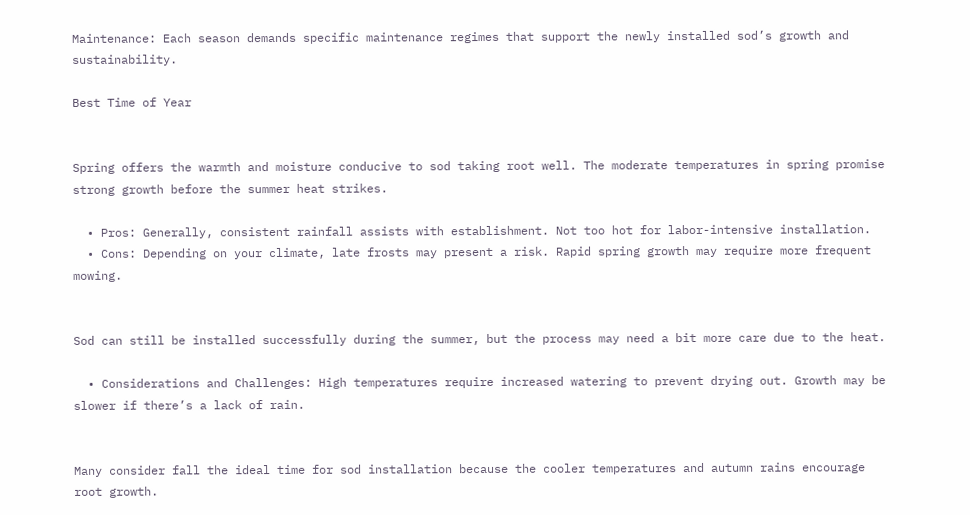Maintenance: Each season demands specific maintenance regimes that support the newly installed sod’s growth and sustainability.

Best Time of Year


Spring offers the warmth and moisture conducive to sod taking root well. The moderate temperatures in spring promise strong growth before the summer heat strikes.

  • Pros: Generally, consistent rainfall assists with establishment. Not too hot for labor-intensive installation.
  • Cons: Depending on your climate, late frosts may present a risk. Rapid spring growth may require more frequent mowing.


Sod can still be installed successfully during the summer, but the process may need a bit more care due to the heat.

  • Considerations and Challenges: High temperatures require increased watering to prevent drying out. Growth may be slower if there’s a lack of rain.


Many consider fall the ideal time for sod installation because the cooler temperatures and autumn rains encourage root growth.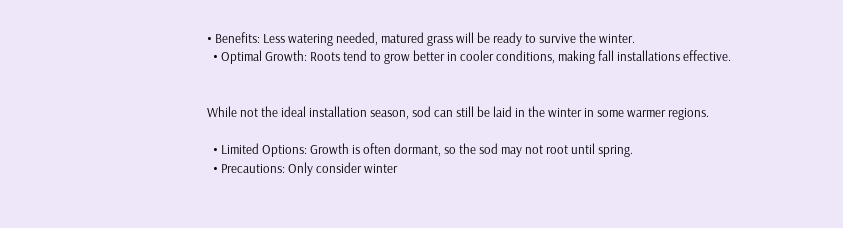• Benefits: Less watering needed, matured grass will be ready to survive the winter.
  • Optimal Growth: Roots tend to grow better in cooler conditions, making fall installations effective.


While not the ideal installation season, sod can still be laid in the winter in some warmer regions.

  • Limited Options: Growth is often dormant, so the sod may not root until spring.
  • Precautions: Only consider winter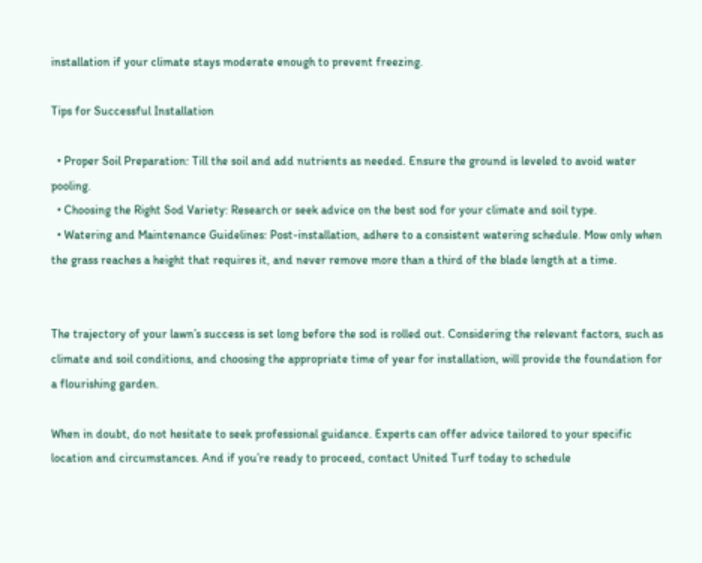installation if your climate stays moderate enough to prevent freezing.

Tips for Successful Installation

  • Proper Soil Preparation: Till the soil and add nutrients as needed. Ensure the ground is leveled to avoid water pooling.
  • Choosing the Right Sod Variety: Research or seek advice on the best sod for your climate and soil type.
  • Watering and Maintenance Guidelines: Post-installation, adhere to a consistent watering schedule. Mow only when the grass reaches a height that requires it, and never remove more than a third of the blade length at a time.


The trajectory of your lawn’s success is set long before the sod is rolled out. Considering the relevant factors, such as climate and soil conditions, and choosing the appropriate time of year for installation, will provide the foundation for a flourishing garden.

When in doubt, do not hesitate to seek professional guidance. Experts can offer advice tailored to your specific location and circumstances. And if you’re ready to proceed, contact United Turf today to schedule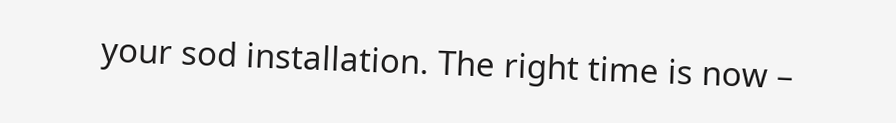your sod installation. The right time is now –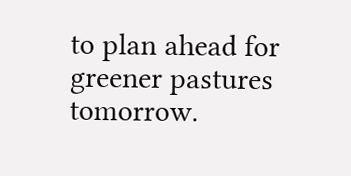to plan ahead for greener pastures tomorrow.